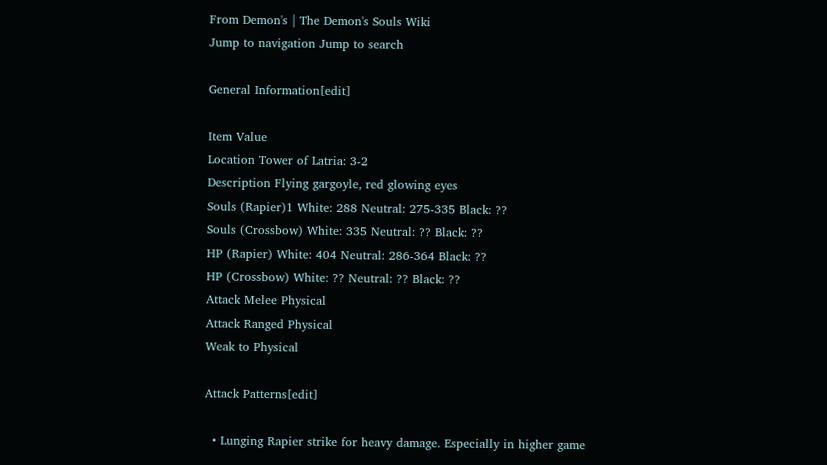From Demon's | The Demon's Souls Wiki
Jump to navigation Jump to search

General Information[edit]

Item Value
Location Tower of Latria: 3-2
Description Flying gargoyle, red glowing eyes
Souls (Rapier)1 White: 288 Neutral: 275-335 Black: ??
Souls (Crossbow) White: 335 Neutral: ?? Black: ??
HP (Rapier) White: 404 Neutral: 286-364 Black: ??
HP (Crossbow) White: ?? Neutral: ?? Black: ??
Attack Melee Physical
Attack Ranged Physical
Weak to Physical

Attack Patterns[edit]

  • Lunging Rapier strike for heavy damage. Especially in higher game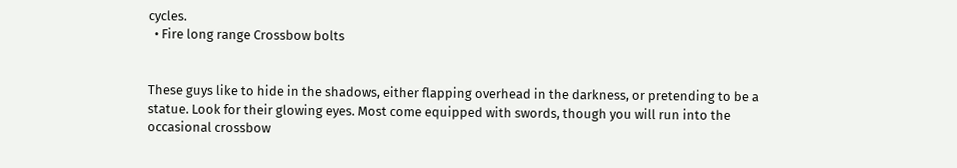cycles.
  • Fire long range Crossbow bolts


These guys like to hide in the shadows, either flapping overhead in the darkness, or pretending to be a statue. Look for their glowing eyes. Most come equipped with swords, though you will run into the occasional crossbow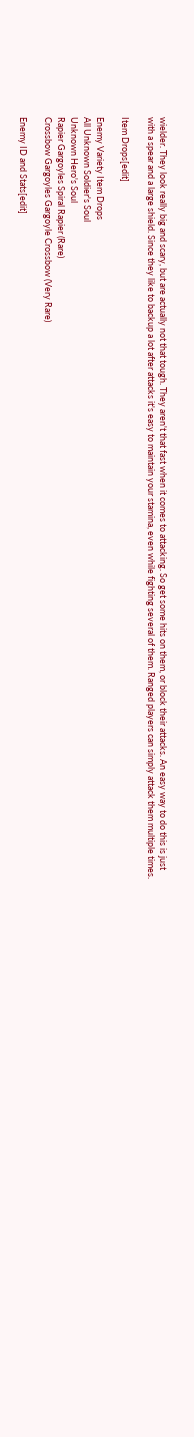wielder. They look really big and scary, but are actually not that tough. They aren't that fast when it comes to attacking. So get some hits on them, or block their attacks. An easy way to do this is just with a spear and a large shield. Since they like to backup a lot after attacks it's easy to maintain your stamina, even while fighting several of them. Ranged players can simply attack them multiple times.

Item Drops[edit]

Enemy Variety Item Drops
All Unknown Soldier's Soul
Unknown Hero's Soul
Rapier Gargoyles Spiral Rapier (Rare)
Crossbow Gargoyles Gargoyle Crossbow (Very Rare)

Enemy ID and Stats[edit]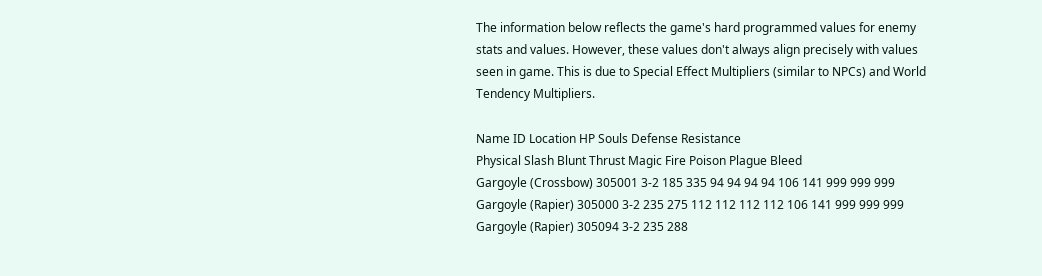The information below reflects the game's hard programmed values for enemy stats and values. However, these values don't always align precisely with values seen in game. This is due to Special Effect Multipliers (similar to NPCs) and World Tendency Multipliers.

Name ID Location HP Souls Defense Resistance
Physical Slash Blunt Thrust Magic Fire Poison Plague Bleed
Gargoyle (Crossbow) 305001 3-2 185 335 94 94 94 94 106 141 999 999 999
Gargoyle (Rapier) 305000 3-2 235 275 112 112 112 112 106 141 999 999 999
Gargoyle (Rapier) 305094 3-2 235 288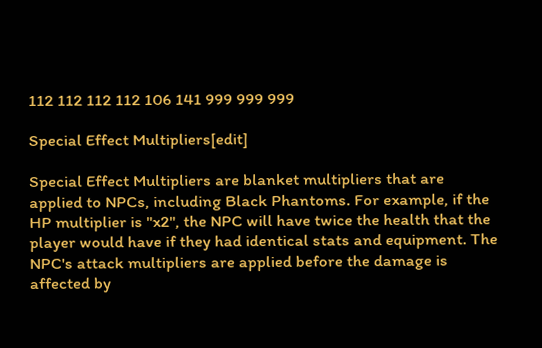112 112 112 112 106 141 999 999 999

Special Effect Multipliers[edit]

Special Effect Multipliers are blanket multipliers that are applied to NPCs, including Black Phantoms. For example, if the HP multiplier is "x2", the NPC will have twice the health that the player would have if they had identical stats and equipment. The NPC's attack multipliers are applied before the damage is affected by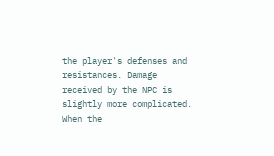the player's defenses and resistances. Damage received by the NPC is slightly more complicated. When the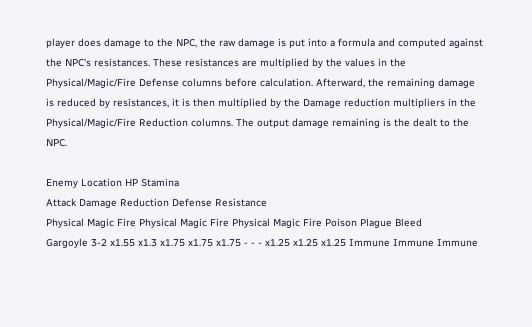player does damage to the NPC, the raw damage is put into a formula and computed against the NPC's resistances. These resistances are multiplied by the values in the Physical/Magic/Fire Defense columns before calculation. Afterward, the remaining damage is reduced by resistances, it is then multiplied by the Damage reduction multipliers in the Physical/Magic/Fire Reduction columns. The output damage remaining is the dealt to the NPC.

Enemy Location HP Stamina
Attack Damage Reduction Defense Resistance
Physical Magic Fire Physical Magic Fire Physical Magic Fire Poison Plague Bleed
Gargoyle 3-2 x1.55 x1.3 x1.75 x1.75 x1.75 - - - x1.25 x1.25 x1.25 Immune Immune Immune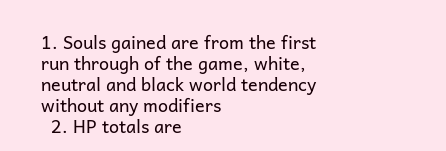1. Souls gained are from the first run through of the game, white, neutral and black world tendency without any modifiers
  2. HP totals are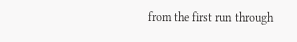from the first run through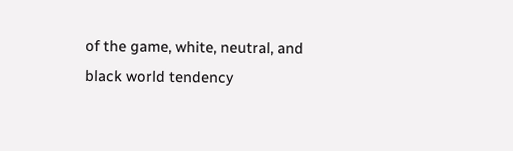of the game, white, neutral, and black world tendency